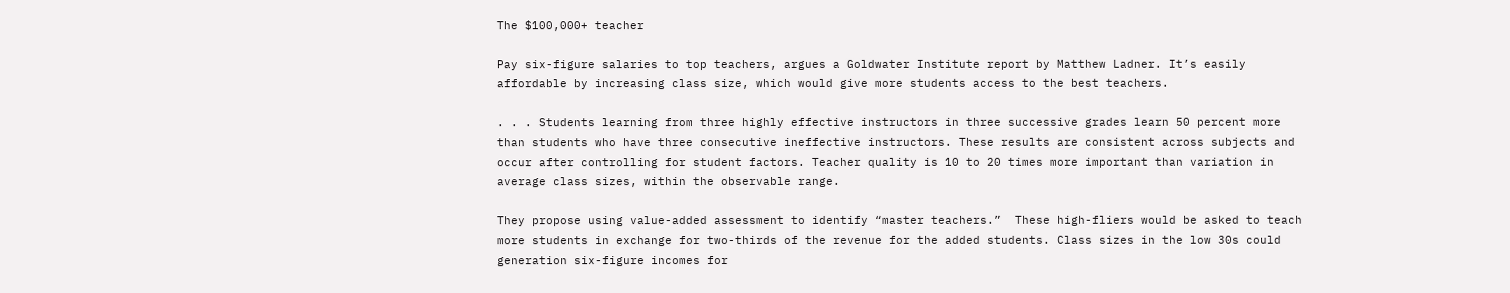The $100,000+ teacher

Pay six-figure salaries to top teachers, argues a Goldwater Institute report by Matthew Ladner. It’s easily affordable by increasing class size, which would give more students access to the best teachers.

. . . Students learning from three highly effective instructors in three successive grades learn 50 percent more than students who have three consecutive ineffective instructors. These results are consistent across subjects and occur after controlling for student factors. Teacher quality is 10 to 20 times more important than variation in average class sizes, within the observable range.

They propose using value-added assessment to identify “master teachers.”  These high-fliers would be asked to teach more students in exchange for two-thirds of the revenue for the added students. Class sizes in the low 30s could generation six-figure incomes for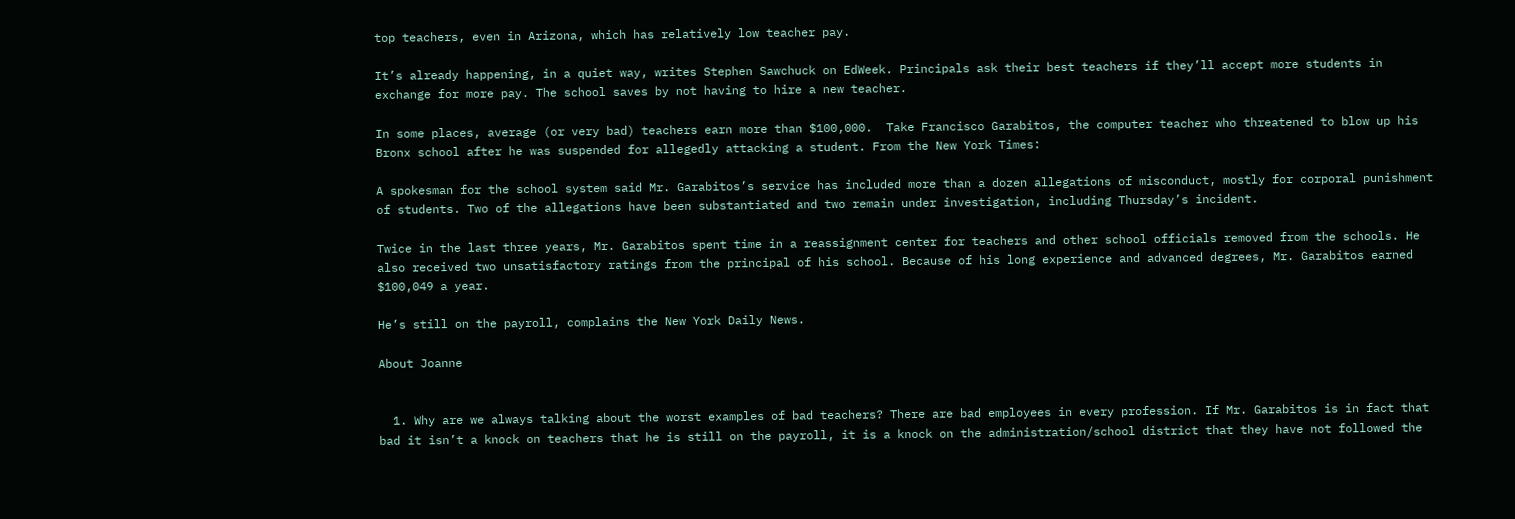top teachers, even in Arizona, which has relatively low teacher pay.

It’s already happening, in a quiet way, writes Stephen Sawchuck on EdWeek. Principals ask their best teachers if they’ll accept more students in exchange for more pay. The school saves by not having to hire a new teacher.

In some places, average (or very bad) teachers earn more than $100,000.  Take Francisco Garabitos, the computer teacher who threatened to blow up his Bronx school after he was suspended for allegedly attacking a student. From the New York Times:

A spokesman for the school system said Mr. Garabitos’s service has included more than a dozen allegations of misconduct, mostly for corporal punishment of students. Two of the allegations have been substantiated and two remain under investigation, including Thursday’s incident.

Twice in the last three years, Mr. Garabitos spent time in a reassignment center for teachers and other school officials removed from the schools. He also received two unsatisfactory ratings from the principal of his school. Because of his long experience and advanced degrees, Mr. Garabitos earned $100,049 a year.

He’s still on the payroll, complains the New York Daily News.

About Joanne


  1. Why are we always talking about the worst examples of bad teachers? There are bad employees in every profession. If Mr. Garabitos is in fact that bad it isn’t a knock on teachers that he is still on the payroll, it is a knock on the administration/school district that they have not followed the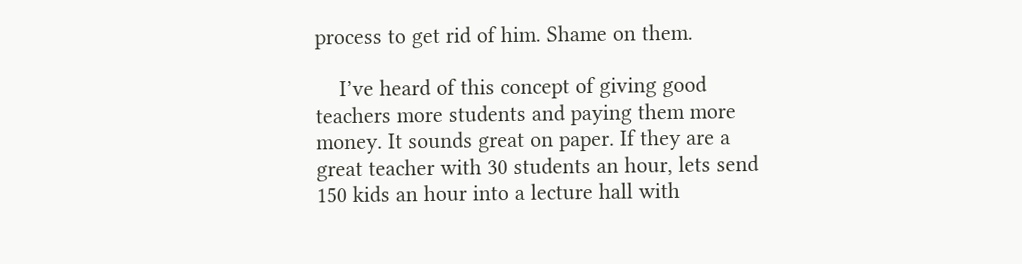process to get rid of him. Shame on them.

    I’ve heard of this concept of giving good teachers more students and paying them more money. It sounds great on paper. If they are a great teacher with 30 students an hour, lets send 150 kids an hour into a lecture hall with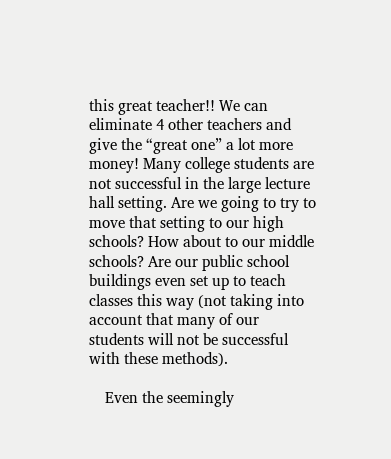this great teacher!! We can eliminate 4 other teachers and give the “great one” a lot more money! Many college students are not successful in the large lecture hall setting. Are we going to try to move that setting to our high schools? How about to our middle schools? Are our public school buildings even set up to teach classes this way (not taking into account that many of our students will not be successful with these methods).

    Even the seemingly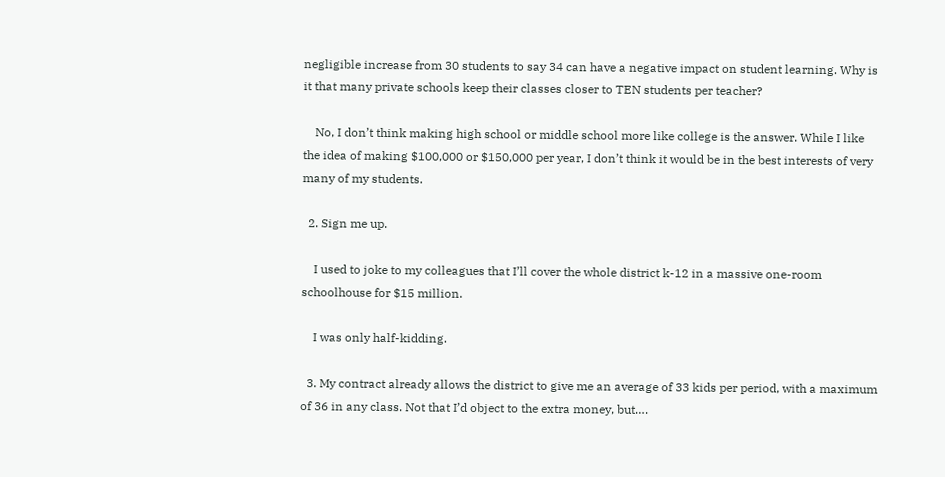negligible increase from 30 students to say 34 can have a negative impact on student learning. Why is it that many private schools keep their classes closer to TEN students per teacher?

    No, I don’t think making high school or middle school more like college is the answer. While I like the idea of making $100,000 or $150,000 per year, I don’t think it would be in the best interests of very many of my students.

  2. Sign me up.

    I used to joke to my colleagues that I’ll cover the whole district k-12 in a massive one-room schoolhouse for $15 million.

    I was only half-kidding.

  3. My contract already allows the district to give me an average of 33 kids per period, with a maximum of 36 in any class. Not that I’d object to the extra money, but….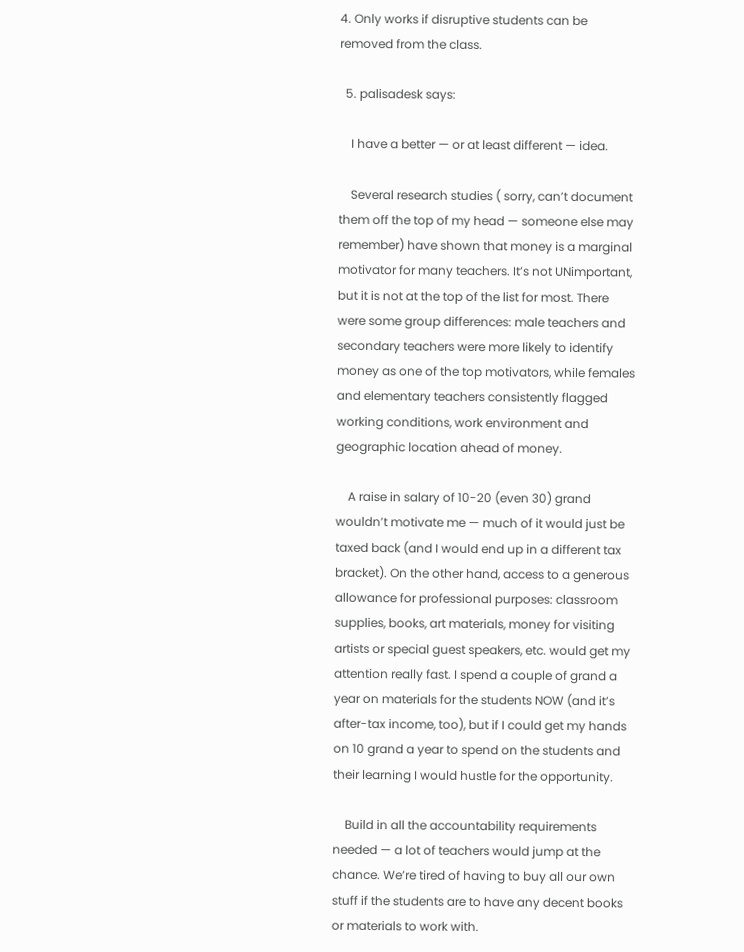4. Only works if disruptive students can be removed from the class.

  5. palisadesk says:

    I have a better — or at least different — idea.

    Several research studies ( sorry, can’t document them off the top of my head — someone else may remember) have shown that money is a marginal motivator for many teachers. It’s not UNimportant, but it is not at the top of the list for most. There were some group differences: male teachers and secondary teachers were more likely to identify money as one of the top motivators, while females and elementary teachers consistently flagged working conditions, work environment and geographic location ahead of money.

    A raise in salary of 10-20 (even 30) grand wouldn’t motivate me — much of it would just be taxed back (and I would end up in a different tax bracket). On the other hand, access to a generous allowance for professional purposes: classroom supplies, books, art materials, money for visiting artists or special guest speakers, etc. would get my attention really fast. I spend a couple of grand a year on materials for the students NOW (and it’s after-tax income, too), but if I could get my hands on 10 grand a year to spend on the students and their learning I would hustle for the opportunity.

    Build in all the accountability requirements needed — a lot of teachers would jump at the chance. We’re tired of having to buy all our own stuff if the students are to have any decent books or materials to work with.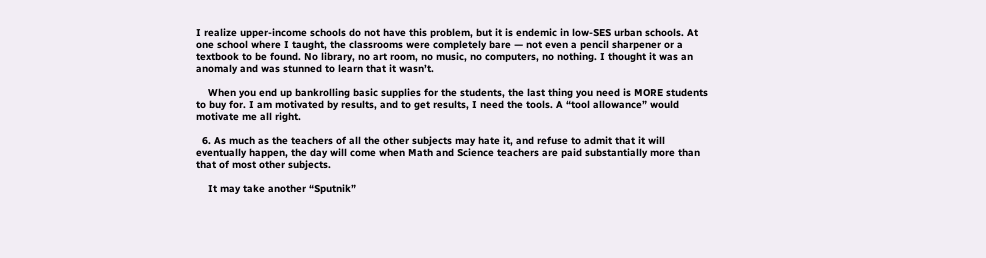I realize upper-income schools do not have this problem, but it is endemic in low-SES urban schools. At one school where I taught, the classrooms were completely bare — not even a pencil sharpener or a textbook to be found. No library, no art room, no music, no computers, no nothing. I thought it was an anomaly and was stunned to learn that it wasn’t.

    When you end up bankrolling basic supplies for the students, the last thing you need is MORE students to buy for. I am motivated by results, and to get results, I need the tools. A “tool allowance” would motivate me all right.

  6. As much as the teachers of all the other subjects may hate it, and refuse to admit that it will eventually happen, the day will come when Math and Science teachers are paid substantially more than that of most other subjects.

    It may take another “Sputnik”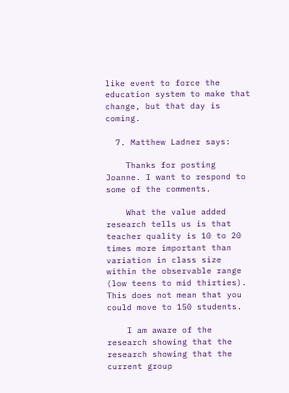like event to force the education system to make that change, but that day is coming.

  7. Matthew Ladner says:

    Thanks for posting Joanne. I want to respond to some of the comments.

    What the value added research tells us is that teacher quality is 10 to 20 times more important than variation in class size within the observable range (low teens to mid thirties). This does not mean that you could move to 150 students.

    I am aware of the research showing that the research showing that the current group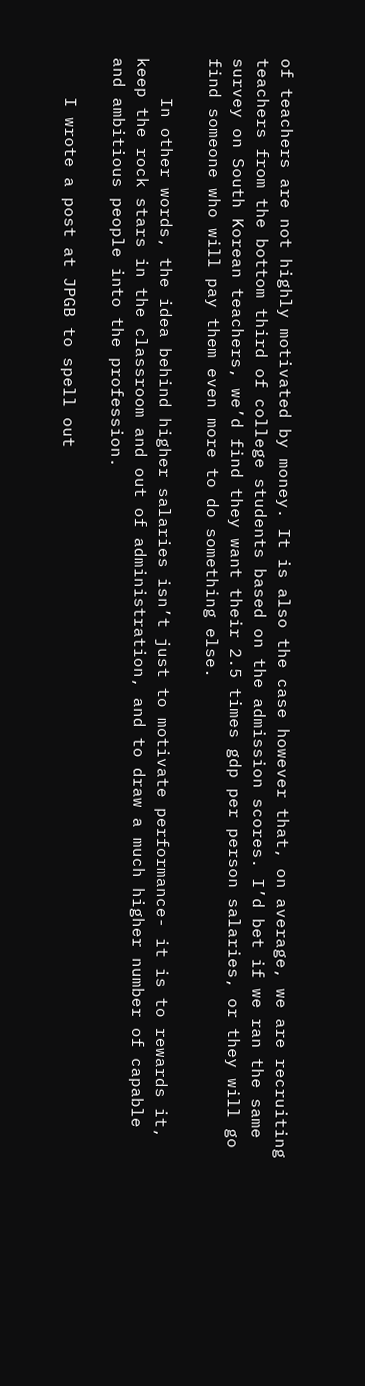of teachers are not highly motivated by money. It is also the case however that, on average, we are recruiting teachers from the bottom third of college students based on the admission scores. I’d bet if we ran the same survey on South Korean teachers, we’d find they want their 2.5 times gdp per person salaries, or they will go find someone who will pay them even more to do something else.

    In other words, the idea behind higher salaries isn’t just to motivate performance- it is to rewards it, keep the rock stars in the classroom and out of administration, and to draw a much higher number of capable and ambitious people into the profession.

    I wrote a post at JPGB to spell out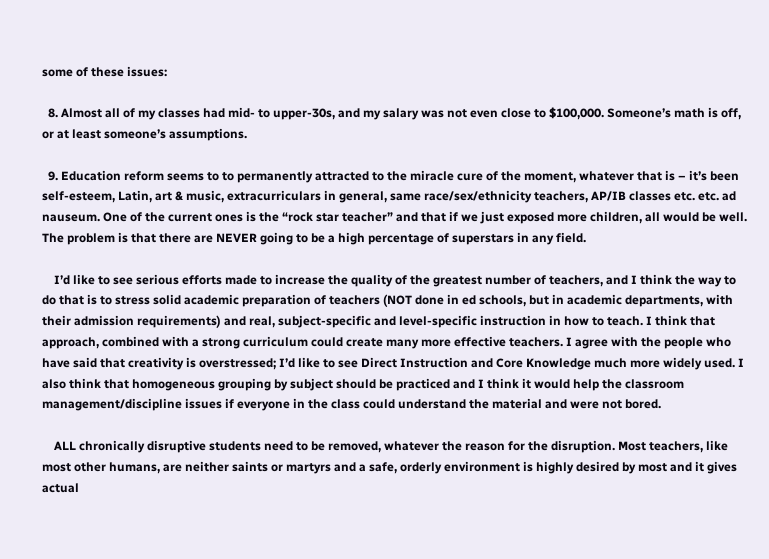some of these issues:

  8. Almost all of my classes had mid- to upper-30s, and my salary was not even close to $100,000. Someone’s math is off, or at least someone’s assumptions.

  9. Education reform seems to to permanently attracted to the miracle cure of the moment, whatever that is – it’s been self-esteem, Latin, art & music, extracurriculars in general, same race/sex/ethnicity teachers, AP/IB classes etc. etc. ad nauseum. One of the current ones is the “rock star teacher” and that if we just exposed more children, all would be well. The problem is that there are NEVER going to be a high percentage of superstars in any field.

    I’d like to see serious efforts made to increase the quality of the greatest number of teachers, and I think the way to do that is to stress solid academic preparation of teachers (NOT done in ed schools, but in academic departments, with their admission requirements) and real, subject-specific and level-specific instruction in how to teach. I think that approach, combined with a strong curriculum could create many more effective teachers. I agree with the people who have said that creativity is overstressed; I’d like to see Direct Instruction and Core Knowledge much more widely used. I also think that homogeneous grouping by subject should be practiced and I think it would help the classroom management/discipline issues if everyone in the class could understand the material and were not bored.

    ALL chronically disruptive students need to be removed, whatever the reason for the disruption. Most teachers, like most other humans, are neither saints or martyrs and a safe, orderly environment is highly desired by most and it gives actual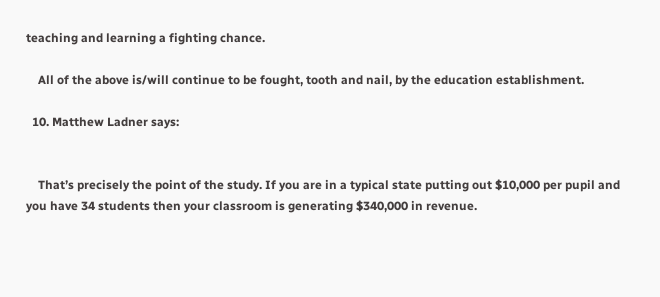teaching and learning a fighting chance.

    All of the above is/will continue to be fought, tooth and nail, by the education establishment.

  10. Matthew Ladner says:


    That’s precisely the point of the study. If you are in a typical state putting out $10,000 per pupil and you have 34 students then your classroom is generating $340,000 in revenue.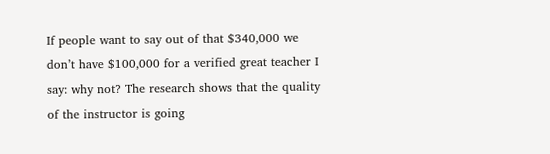If people want to say out of that $340,000 we don’t have $100,000 for a verified great teacher I say: why not? The research shows that the quality of the instructor is going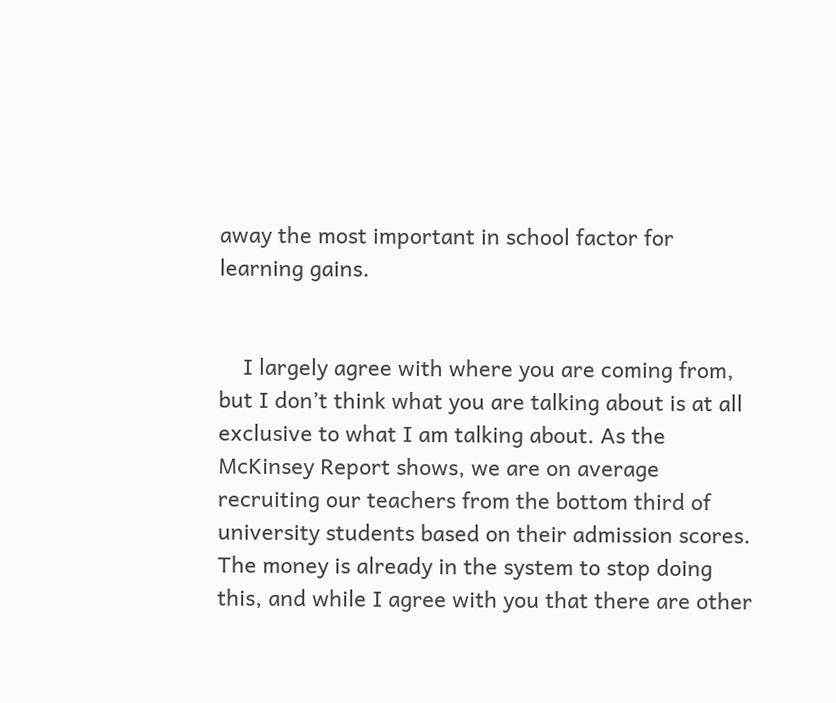away the most important in school factor for learning gains.


    I largely agree with where you are coming from, but I don’t think what you are talking about is at all exclusive to what I am talking about. As the McKinsey Report shows, we are on average recruiting our teachers from the bottom third of university students based on their admission scores. The money is already in the system to stop doing this, and while I agree with you that there are other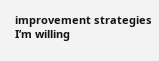improvement strategies I’m willing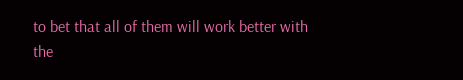to bet that all of them will work better with the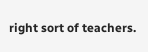right sort of teachers.